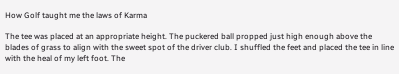How Golf taught me the laws of Karma

The tee was placed at an appropriate height. The puckered ball propped just high enough above the blades of grass to align with the sweet spot of the driver club. I shuffled the feet and placed the tee in line with the heal of my left foot. The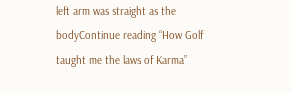left arm was straight as the bodyContinue reading “How Golf taught me the laws of Karma”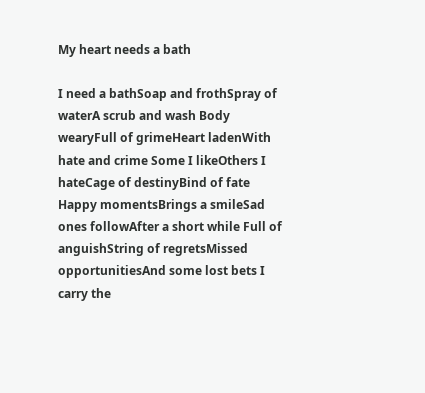My heart needs a bath

I need a bathSoap and frothSpray of waterA scrub and wash Body wearyFull of grimeHeart ladenWith hate and crime Some I likeOthers I hateCage of destinyBind of fate Happy momentsBrings a smileSad ones followAfter a short while Full of anguishString of regretsMissed opportunitiesAnd some lost bets I carry the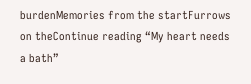burdenMemories from the startFurrows on theContinue reading “My heart needs a bath”